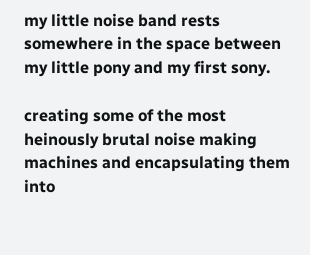my little noise band rests somewhere in the space between my little pony and my first sony.

creating some of the most heinously brutal noise making machines and encapsulating them into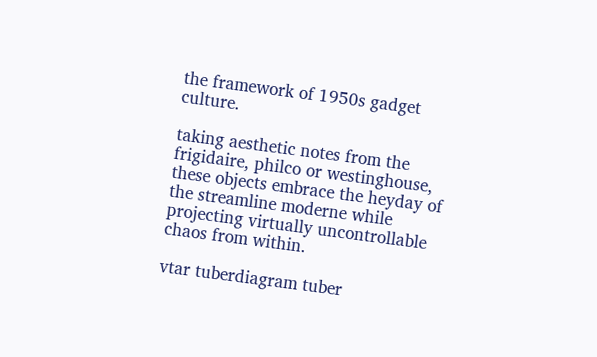the framework of 1950s gadget culture.

taking aesthetic notes from the frigidaire, philco or westinghouse, these objects embrace the heyday of the streamline moderne while projecting virtually uncontrollable chaos from within.

vtar tuberdiagram tuber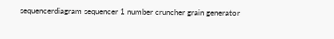sequencerdiagram sequencer 1 number cruncher grain generator